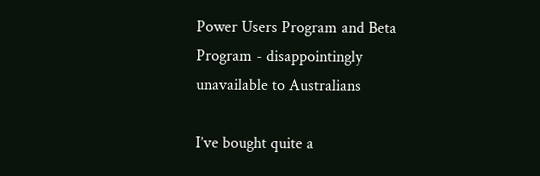Power Users Program and Beta Program - disappointingly unavailable to Australians

I’ve bought quite a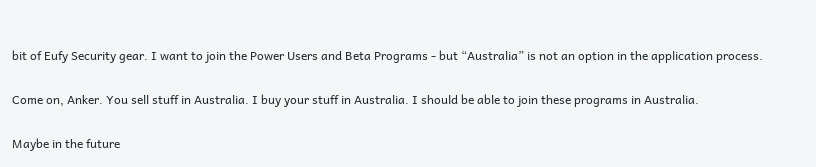bit of Eufy Security gear. I want to join the Power Users and Beta Programs - but “Australia” is not an option in the application process.

Come on, Anker. You sell stuff in Australia. I buy your stuff in Australia. I should be able to join these programs in Australia.

Maybe in the future